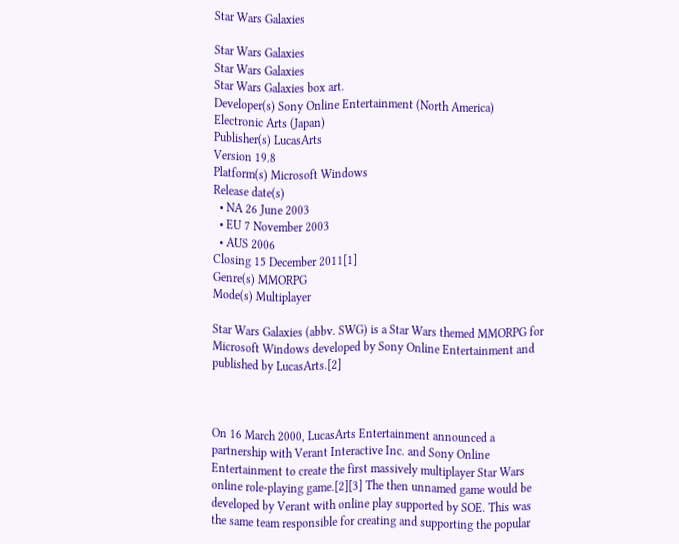Star Wars Galaxies

Star Wars Galaxies
Star Wars Galaxies
Star Wars Galaxies box art.
Developer(s) Sony Online Entertainment (North America)
Electronic Arts (Japan)
Publisher(s) LucasArts
Version 19.8
Platform(s) Microsoft Windows
Release date(s)
  • NA 26 June 2003
  • EU 7 November 2003
  • AUS 2006
Closing 15 December 2011[1]
Genre(s) MMORPG
Mode(s) Multiplayer

Star Wars Galaxies (abbv. SWG) is a Star Wars themed MMORPG for Microsoft Windows developed by Sony Online Entertainment and published by LucasArts.[2]



On 16 March 2000, LucasArts Entertainment announced a partnership with Verant Interactive Inc. and Sony Online Entertainment to create the first massively multiplayer Star Wars online role-playing game.[2][3] The then unnamed game would be developed by Verant with online play supported by SOE. This was the same team responsible for creating and supporting the popular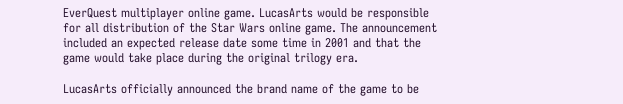EverQuest multiplayer online game. LucasArts would be responsible for all distribution of the Star Wars online game. The announcement included an expected release date some time in 2001 and that the game would take place during the original trilogy era.

LucasArts officially announced the brand name of the game to be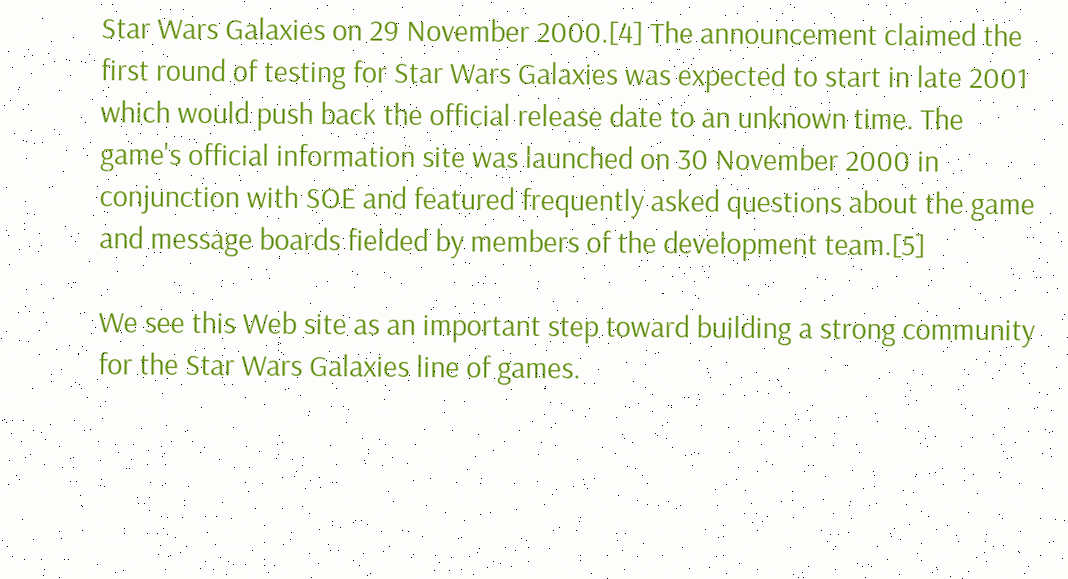Star Wars Galaxies on 29 November 2000.[4] The announcement claimed the first round of testing for Star Wars Galaxies was expected to start in late 2001 which would push back the official release date to an unknown time. The game's official information site was launched on 30 November 2000 in conjunction with SOE and featured frequently asked questions about the game and message boards fielded by members of the development team.[5]

We see this Web site as an important step toward building a strong community for the Star Wars Galaxies line of games.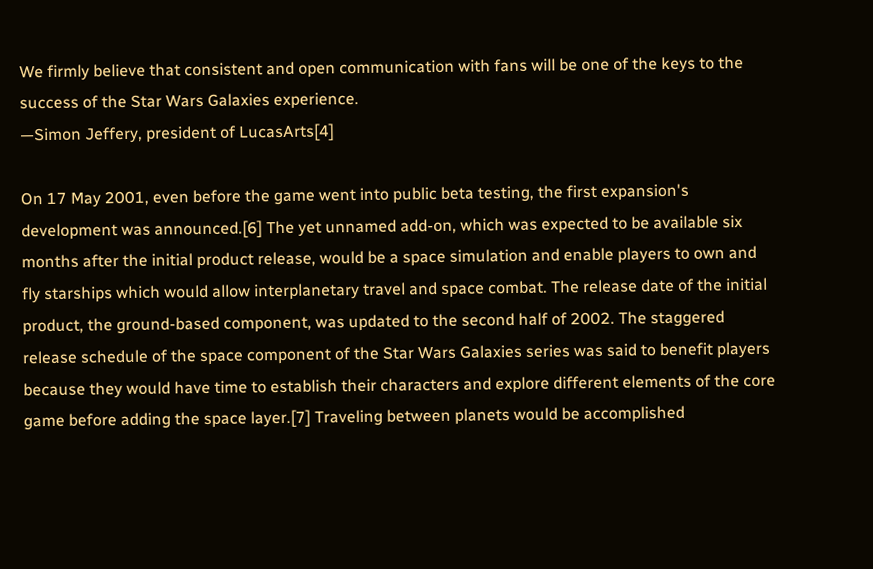We firmly believe that consistent and open communication with fans will be one of the keys to the success of the Star Wars Galaxies experience.
—Simon Jeffery, president of LucasArts[4]

On 17 May 2001, even before the game went into public beta testing, the first expansion's development was announced.[6] The yet unnamed add-on, which was expected to be available six months after the initial product release, would be a space simulation and enable players to own and fly starships which would allow interplanetary travel and space combat. The release date of the initial product, the ground-based component, was updated to the second half of 2002. The staggered release schedule of the space component of the Star Wars Galaxies series was said to benefit players because they would have time to establish their characters and explore different elements of the core game before adding the space layer.[7] Traveling between planets would be accomplished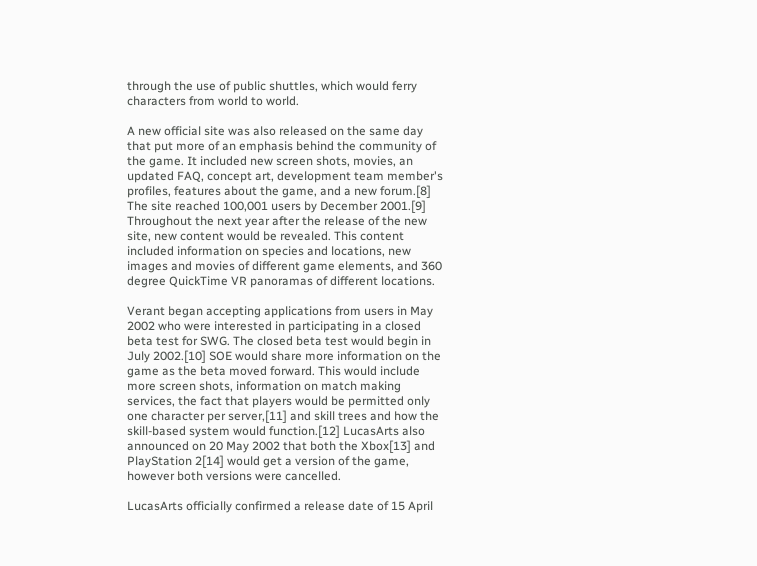through the use of public shuttles, which would ferry characters from world to world.

A new official site was also released on the same day that put more of an emphasis behind the community of the game. It included new screen shots, movies, an updated FAQ, concept art, development team member's profiles, features about the game, and a new forum.[8] The site reached 100,001 users by December 2001.[9] Throughout the next year after the release of the new site, new content would be revealed. This content included information on species and locations, new images and movies of different game elements, and 360 degree QuickTime VR panoramas of different locations.

Verant began accepting applications from users in May 2002 who were interested in participating in a closed beta test for SWG. The closed beta test would begin in July 2002.[10] SOE would share more information on the game as the beta moved forward. This would include more screen shots, information on match making services, the fact that players would be permitted only one character per server,[11] and skill trees and how the skill-based system would function.[12] LucasArts also announced on 20 May 2002 that both the Xbox[13] and PlayStation 2[14] would get a version of the game, however both versions were cancelled.

LucasArts officially confirmed a release date of 15 April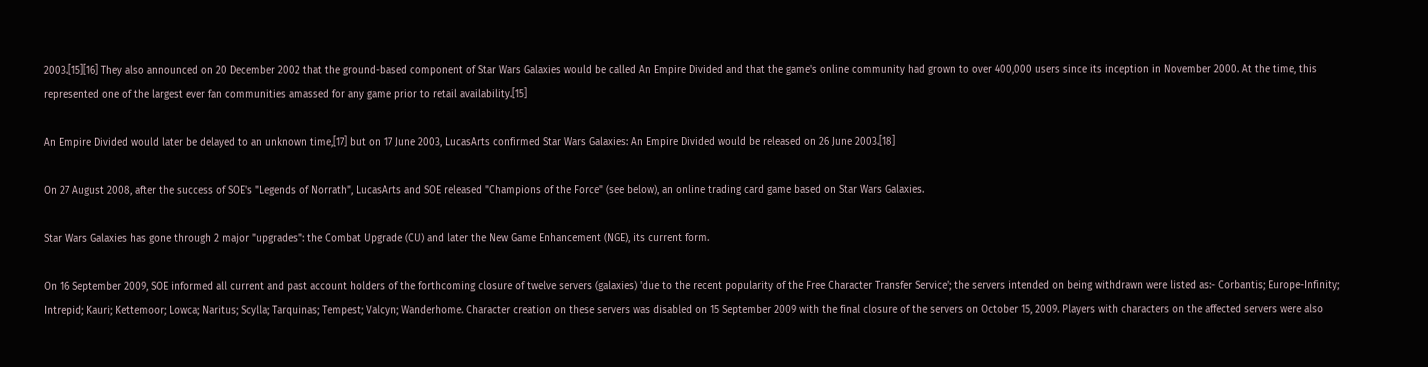2003.[15][16] They also announced on 20 December 2002 that the ground-based component of Star Wars Galaxies would be called An Empire Divided and that the game's online community had grown to over 400,000 users since its inception in November 2000. At the time, this represented one of the largest ever fan communities amassed for any game prior to retail availability.[15]

An Empire Divided would later be delayed to an unknown time,[17] but on 17 June 2003, LucasArts confirmed Star Wars Galaxies: An Empire Divided would be released on 26 June 2003.[18]

On 27 August 2008, after the success of SOE's "Legends of Norrath", LucasArts and SOE released "Champions of the Force" (see below), an online trading card game based on Star Wars Galaxies.

Star Wars Galaxies has gone through 2 major "upgrades": the Combat Upgrade (CU) and later the New Game Enhancement (NGE), its current form.

On 16 September 2009, SOE informed all current and past account holders of the forthcoming closure of twelve servers (galaxies) 'due to the recent popularity of the Free Character Transfer Service'; the servers intended on being withdrawn were listed as:- Corbantis; Europe-Infinity; Intrepid; Kauri; Kettemoor; Lowca; Naritus; Scylla; Tarquinas; Tempest; Valcyn; Wanderhome. Character creation on these servers was disabled on 15 September 2009 with the final closure of the servers on October 15, 2009. Players with characters on the affected servers were also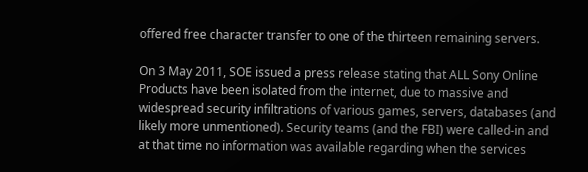offered free character transfer to one of the thirteen remaining servers.

On 3 May 2011, SOE issued a press release stating that ALL Sony Online Products have been isolated from the internet, due to massive and widespread security infiltrations of various games, servers, databases (and likely more unmentioned). Security teams (and the FBI) were called-in and at that time no information was available regarding when the services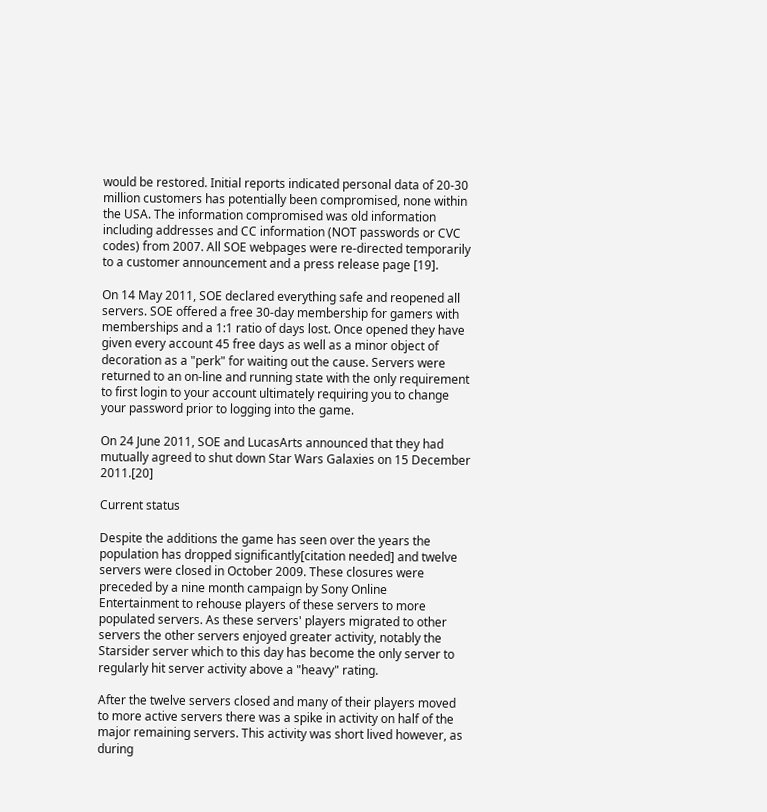would be restored. Initial reports indicated personal data of 20-30 million customers has potentially been compromised, none within the USA. The information compromised was old information including addresses and CC information (NOT passwords or CVC codes) from 2007. All SOE webpages were re-directed temporarily to a customer announcement and a press release page [19].

On 14 May 2011, SOE declared everything safe and reopened all servers. SOE offered a free 30-day membership for gamers with memberships and a 1:1 ratio of days lost. Once opened they have given every account 45 free days as well as a minor object of decoration as a "perk" for waiting out the cause. Servers were returned to an on-line and running state with the only requirement to first login to your account ultimately requiring you to change your password prior to logging into the game.

On 24 June 2011, SOE and LucasArts announced that they had mutually agreed to shut down Star Wars Galaxies on 15 December 2011.[20]

Current status

Despite the additions the game has seen over the years the population has dropped significantly[citation needed] and twelve servers were closed in October 2009. These closures were preceded by a nine month campaign by Sony Online Entertainment to rehouse players of these servers to more populated servers. As these servers' players migrated to other servers the other servers enjoyed greater activity, notably the Starsider server which to this day has become the only server to regularly hit server activity above a "heavy" rating.

After the twelve servers closed and many of their players moved to more active servers there was a spike in activity on half of the major remaining servers. This activity was short lived however, as during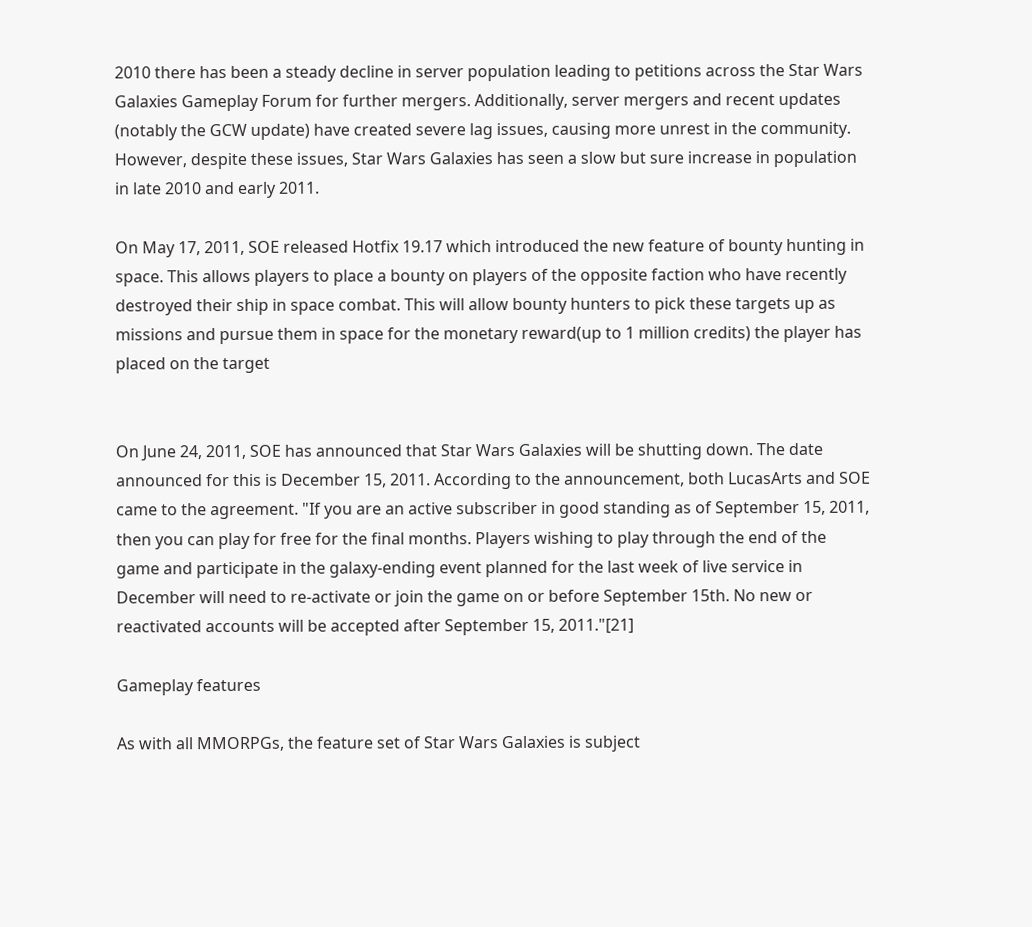2010 there has been a steady decline in server population leading to petitions across the Star Wars Galaxies Gameplay Forum for further mergers. Additionally, server mergers and recent updates (notably the GCW update) have created severe lag issues, causing more unrest in the community. However, despite these issues, Star Wars Galaxies has seen a slow but sure increase in population in late 2010 and early 2011.

On May 17, 2011, SOE released Hotfix 19.17 which introduced the new feature of bounty hunting in space. This allows players to place a bounty on players of the opposite faction who have recently destroyed their ship in space combat. This will allow bounty hunters to pick these targets up as missions and pursue them in space for the monetary reward(up to 1 million credits) the player has placed on the target


On June 24, 2011, SOE has announced that Star Wars Galaxies will be shutting down. The date announced for this is December 15, 2011. According to the announcement, both LucasArts and SOE came to the agreement. "If you are an active subscriber in good standing as of September 15, 2011, then you can play for free for the final months. Players wishing to play through the end of the game and participate in the galaxy-ending event planned for the last week of live service in December will need to re-activate or join the game on or before September 15th. No new or reactivated accounts will be accepted after September 15, 2011."[21]

Gameplay features

As with all MMORPGs, the feature set of Star Wars Galaxies is subject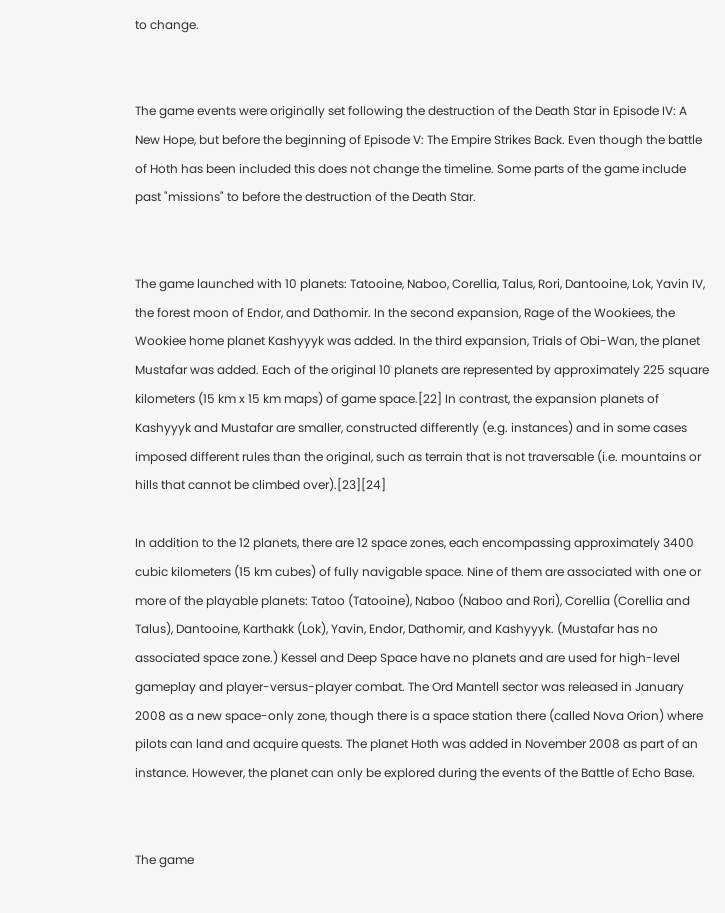to change.


The game events were originally set following the destruction of the Death Star in Episode IV: A New Hope, but before the beginning of Episode V: The Empire Strikes Back. Even though the battle of Hoth has been included this does not change the timeline. Some parts of the game include past "missions" to before the destruction of the Death Star.


The game launched with 10 planets: Tatooine, Naboo, Corellia, Talus, Rori, Dantooine, Lok, Yavin IV, the forest moon of Endor, and Dathomir. In the second expansion, Rage of the Wookiees, the Wookiee home planet Kashyyyk was added. In the third expansion, Trials of Obi-Wan, the planet Mustafar was added. Each of the original 10 planets are represented by approximately 225 square kilometers (15 km x 15 km maps) of game space.[22] In contrast, the expansion planets of Kashyyyk and Mustafar are smaller, constructed differently (e.g. instances) and in some cases imposed different rules than the original, such as terrain that is not traversable (i.e. mountains or hills that cannot be climbed over).[23][24]

In addition to the 12 planets, there are 12 space zones, each encompassing approximately 3400 cubic kilometers (15 km cubes) of fully navigable space. Nine of them are associated with one or more of the playable planets: Tatoo (Tatooine), Naboo (Naboo and Rori), Corellia (Corellia and Talus), Dantooine, Karthakk (Lok), Yavin, Endor, Dathomir, and Kashyyyk. (Mustafar has no associated space zone.) Kessel and Deep Space have no planets and are used for high-level gameplay and player-versus-player combat. The Ord Mantell sector was released in January 2008 as a new space-only zone, though there is a space station there (called Nova Orion) where pilots can land and acquire quests. The planet Hoth was added in November 2008 as part of an instance. However, the planet can only be explored during the events of the Battle of Echo Base.


The game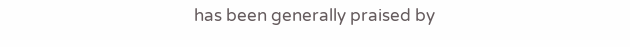has been generally praised by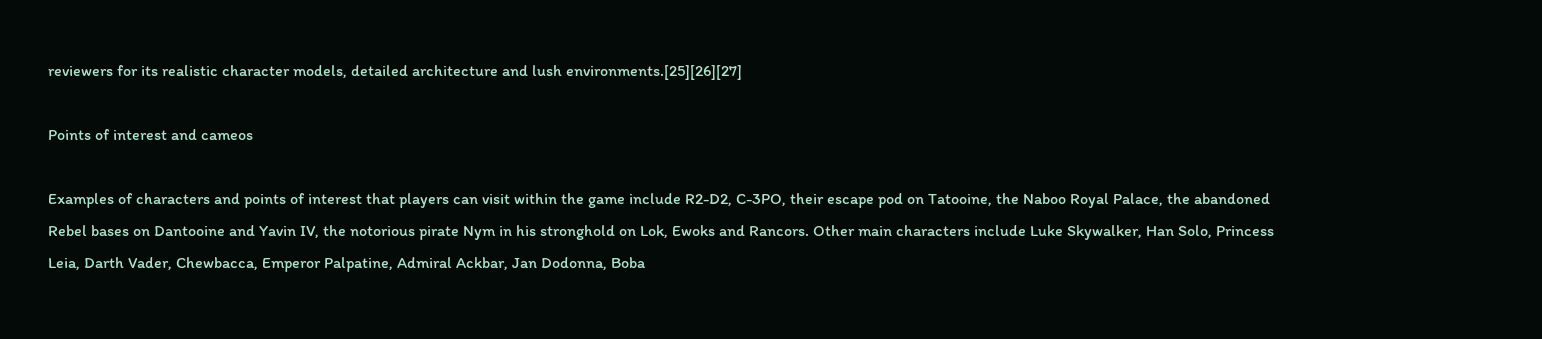reviewers for its realistic character models, detailed architecture and lush environments.[25][26][27]

Points of interest and cameos

Examples of characters and points of interest that players can visit within the game include R2-D2, C-3PO, their escape pod on Tatooine, the Naboo Royal Palace, the abandoned Rebel bases on Dantooine and Yavin IV, the notorious pirate Nym in his stronghold on Lok, Ewoks and Rancors. Other main characters include Luke Skywalker, Han Solo, Princess Leia, Darth Vader, Chewbacca, Emperor Palpatine, Admiral Ackbar, Jan Dodonna, Boba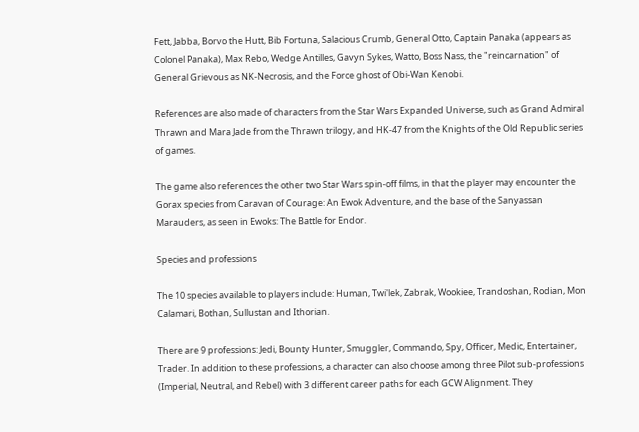Fett, Jabba, Borvo the Hutt, Bib Fortuna, Salacious Crumb, General Otto, Captain Panaka (appears as Colonel Panaka), Max Rebo, Wedge Antilles, Gavyn Sykes, Watto, Boss Nass, the "reincarnation" of General Grievous as NK-Necrosis, and the Force ghost of Obi-Wan Kenobi.

References are also made of characters from the Star Wars Expanded Universe, such as Grand Admiral Thrawn and Mara Jade from the Thrawn trilogy, and HK-47 from the Knights of the Old Republic series of games.

The game also references the other two Star Wars spin-off films, in that the player may encounter the Gorax species from Caravan of Courage: An Ewok Adventure, and the base of the Sanyassan Marauders, as seen in Ewoks: The Battle for Endor.

Species and professions

The 10 species available to players include: Human, Twi'lek, Zabrak, Wookiee, Trandoshan, Rodian, Mon Calamari, Bothan, Sullustan and Ithorian.

There are 9 professions: Jedi, Bounty Hunter, Smuggler, Commando, Spy, Officer, Medic, Entertainer, Trader. In addition to these professions, a character can also choose among three Pilot sub-professions (Imperial, Neutral, and Rebel) with 3 different career paths for each GCW Alignment. They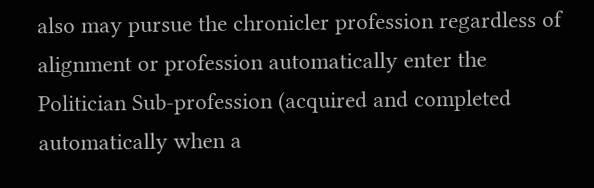also may pursue the chronicler profession regardless of alignment or profession automatically enter the Politician Sub-profession (acquired and completed automatically when a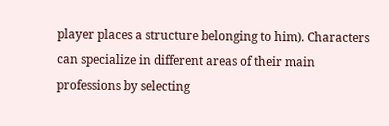player places a structure belonging to him). Characters can specialize in different areas of their main professions by selecting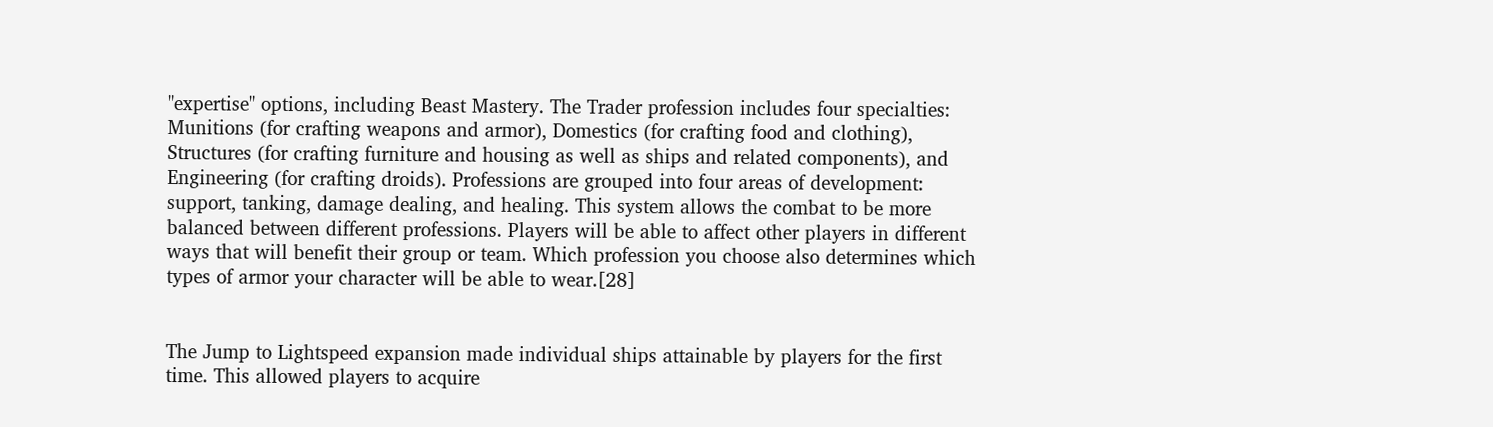"expertise" options, including Beast Mastery. The Trader profession includes four specialties: Munitions (for crafting weapons and armor), Domestics (for crafting food and clothing), Structures (for crafting furniture and housing as well as ships and related components), and Engineering (for crafting droids). Professions are grouped into four areas of development: support, tanking, damage dealing, and healing. This system allows the combat to be more balanced between different professions. Players will be able to affect other players in different ways that will benefit their group or team. Which profession you choose also determines which types of armor your character will be able to wear.[28]


The Jump to Lightspeed expansion made individual ships attainable by players for the first time. This allowed players to acquire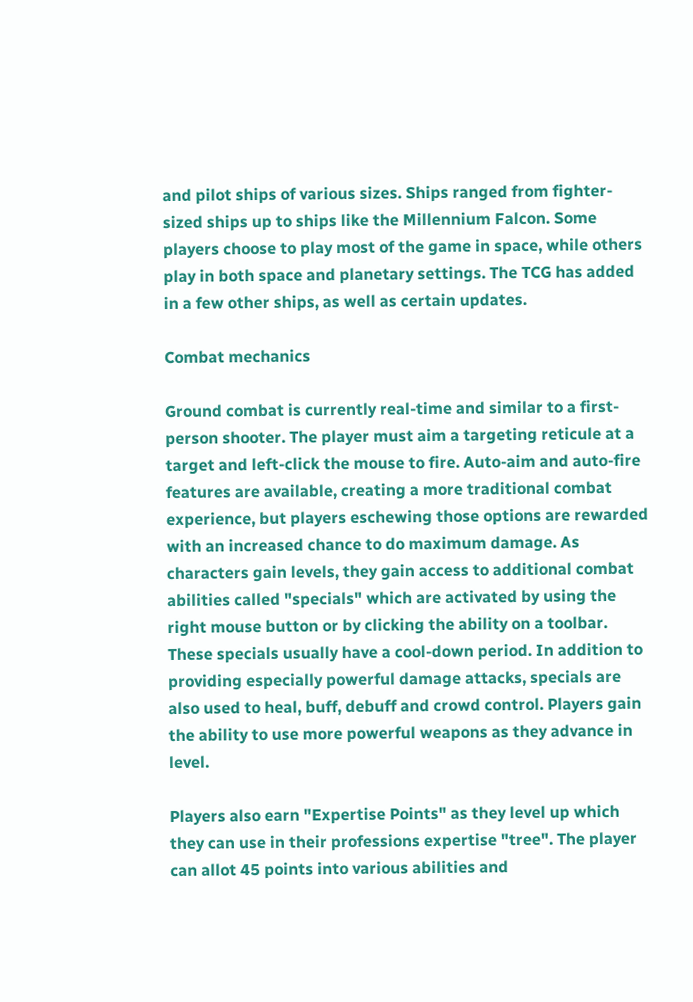and pilot ships of various sizes. Ships ranged from fighter-sized ships up to ships like the Millennium Falcon. Some players choose to play most of the game in space, while others play in both space and planetary settings. The TCG has added in a few other ships, as well as certain updates.

Combat mechanics

Ground combat is currently real-time and similar to a first-person shooter. The player must aim a targeting reticule at a target and left-click the mouse to fire. Auto-aim and auto-fire features are available, creating a more traditional combat experience, but players eschewing those options are rewarded with an increased chance to do maximum damage. As characters gain levels, they gain access to additional combat abilities called "specials" which are activated by using the right mouse button or by clicking the ability on a toolbar. These specials usually have a cool-down period. In addition to providing especially powerful damage attacks, specials are also used to heal, buff, debuff and crowd control. Players gain the ability to use more powerful weapons as they advance in level.

Players also earn "Expertise Points" as they level up which they can use in their professions expertise "tree". The player can allot 45 points into various abilities and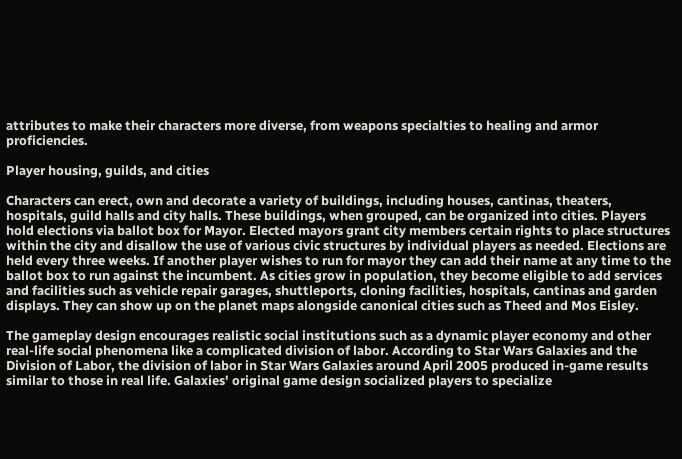attributes to make their characters more diverse, from weapons specialties to healing and armor proficiencies.

Player housing, guilds, and cities

Characters can erect, own and decorate a variety of buildings, including houses, cantinas, theaters, hospitals, guild halls and city halls. These buildings, when grouped, can be organized into cities. Players hold elections via ballot box for Mayor. Elected mayors grant city members certain rights to place structures within the city and disallow the use of various civic structures by individual players as needed. Elections are held every three weeks. If another player wishes to run for mayor they can add their name at any time to the ballot box to run against the incumbent. As cities grow in population, they become eligible to add services and facilities such as vehicle repair garages, shuttleports, cloning facilities, hospitals, cantinas and garden displays. They can show up on the planet maps alongside canonical cities such as Theed and Mos Eisley.

The gameplay design encourages realistic social institutions such as a dynamic player economy and other real-life social phenomena like a complicated division of labor. According to Star Wars Galaxies and the Division of Labor, the division of labor in Star Wars Galaxies around April 2005 produced in-game results similar to those in real life. Galaxies' original game design socialized players to specialize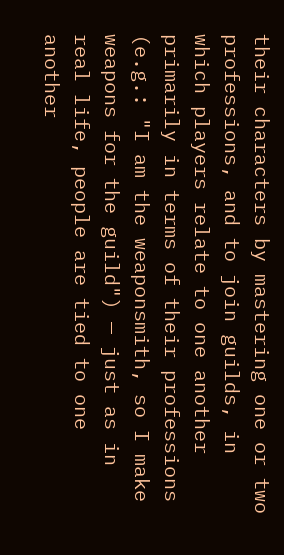their characters by mastering one or two professions, and to join guilds, in which players relate to one another primarily in terms of their professions (e.g.: "I am the weaponsmith, so I make weapons for the guild") — just as in real life, people are tied to one another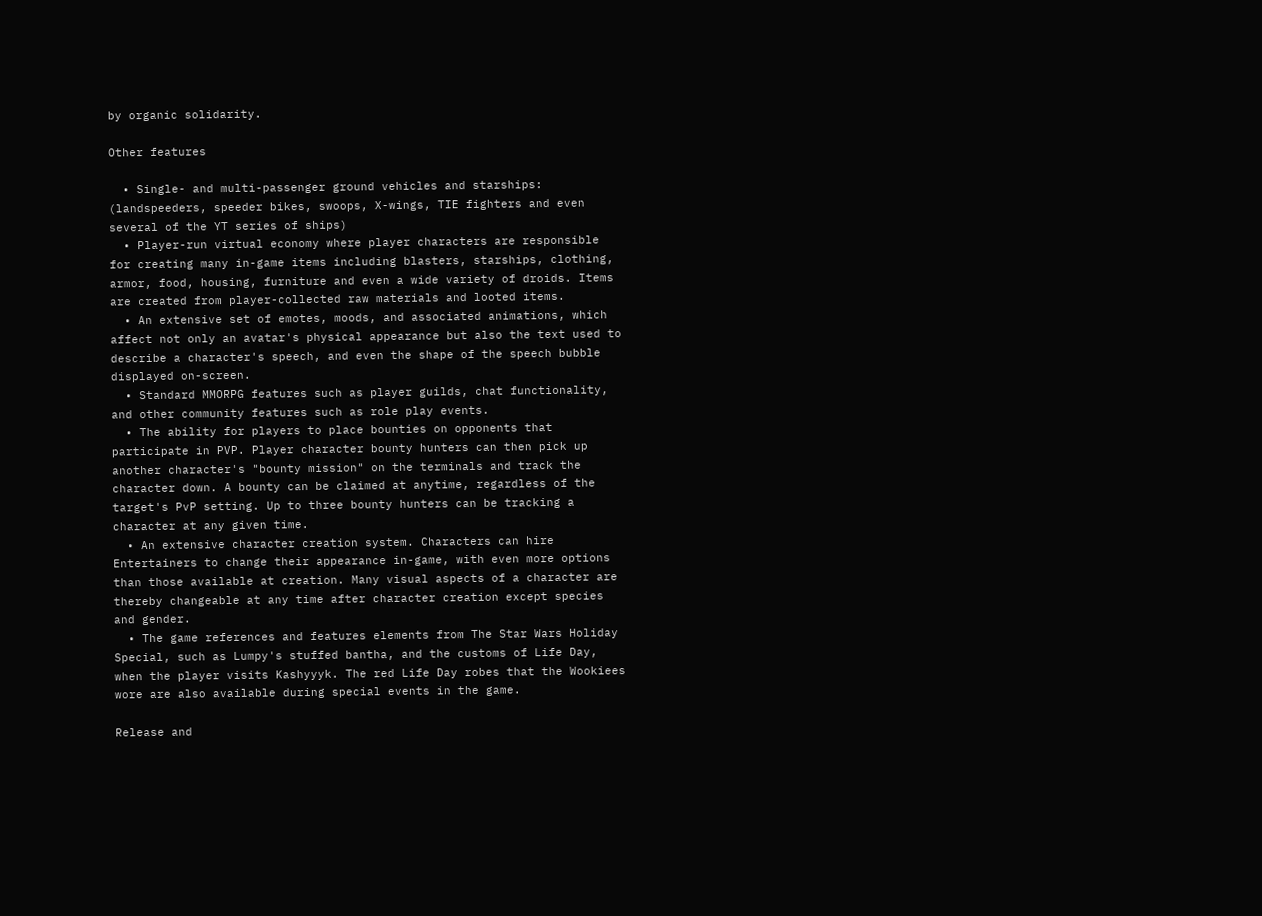by organic solidarity.

Other features

  • Single- and multi-passenger ground vehicles and starships: (landspeeders, speeder bikes, swoops, X-wings, TIE fighters and even several of the YT series of ships)
  • Player-run virtual economy where player characters are responsible for creating many in-game items including blasters, starships, clothing, armor, food, housing, furniture and even a wide variety of droids. Items are created from player-collected raw materials and looted items.
  • An extensive set of emotes, moods, and associated animations, which affect not only an avatar's physical appearance but also the text used to describe a character's speech, and even the shape of the speech bubble displayed on-screen.
  • Standard MMORPG features such as player guilds, chat functionality, and other community features such as role play events.
  • The ability for players to place bounties on opponents that participate in PVP. Player character bounty hunters can then pick up another character's "bounty mission" on the terminals and track the character down. A bounty can be claimed at anytime, regardless of the target's PvP setting. Up to three bounty hunters can be tracking a character at any given time.
  • An extensive character creation system. Characters can hire Entertainers to change their appearance in-game, with even more options than those available at creation. Many visual aspects of a character are thereby changeable at any time after character creation except species and gender.
  • The game references and features elements from The Star Wars Holiday Special, such as Lumpy's stuffed bantha, and the customs of Life Day, when the player visits Kashyyyk. The red Life Day robes that the Wookiees wore are also available during special events in the game.

Release and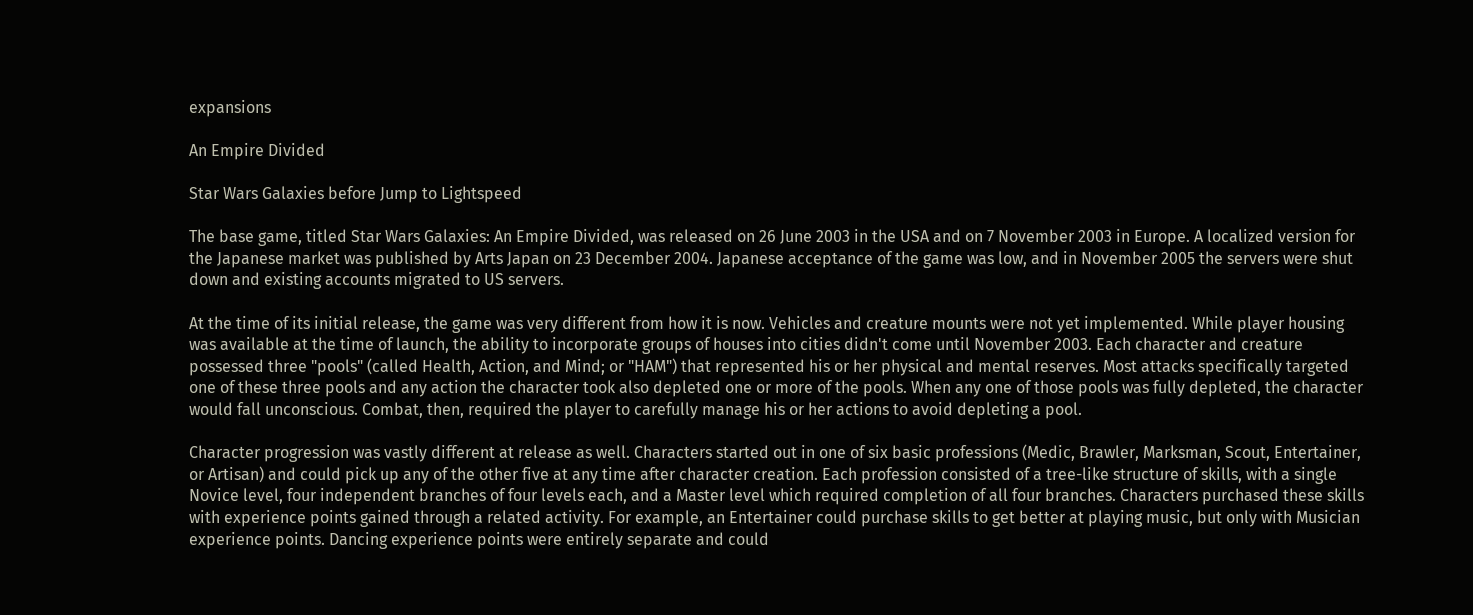expansions

An Empire Divided

Star Wars Galaxies before Jump to Lightspeed

The base game, titled Star Wars Galaxies: An Empire Divided, was released on 26 June 2003 in the USA and on 7 November 2003 in Europe. A localized version for the Japanese market was published by Arts Japan on 23 December 2004. Japanese acceptance of the game was low, and in November 2005 the servers were shut down and existing accounts migrated to US servers.

At the time of its initial release, the game was very different from how it is now. Vehicles and creature mounts were not yet implemented. While player housing was available at the time of launch, the ability to incorporate groups of houses into cities didn't come until November 2003. Each character and creature possessed three "pools" (called Health, Action, and Mind; or "HAM") that represented his or her physical and mental reserves. Most attacks specifically targeted one of these three pools and any action the character took also depleted one or more of the pools. When any one of those pools was fully depleted, the character would fall unconscious. Combat, then, required the player to carefully manage his or her actions to avoid depleting a pool.

Character progression was vastly different at release as well. Characters started out in one of six basic professions (Medic, Brawler, Marksman, Scout, Entertainer, or Artisan) and could pick up any of the other five at any time after character creation. Each profession consisted of a tree-like structure of skills, with a single Novice level, four independent branches of four levels each, and a Master level which required completion of all four branches. Characters purchased these skills with experience points gained through a related activity. For example, an Entertainer could purchase skills to get better at playing music, but only with Musician experience points. Dancing experience points were entirely separate and could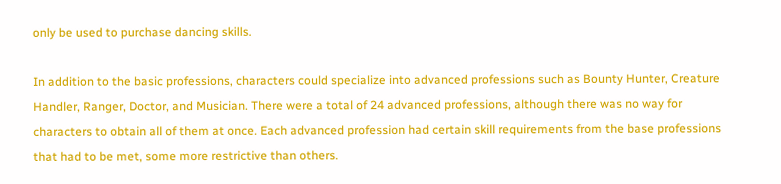only be used to purchase dancing skills.

In addition to the basic professions, characters could specialize into advanced professions such as Bounty Hunter, Creature Handler, Ranger, Doctor, and Musician. There were a total of 24 advanced professions, although there was no way for characters to obtain all of them at once. Each advanced profession had certain skill requirements from the base professions that had to be met, some more restrictive than others.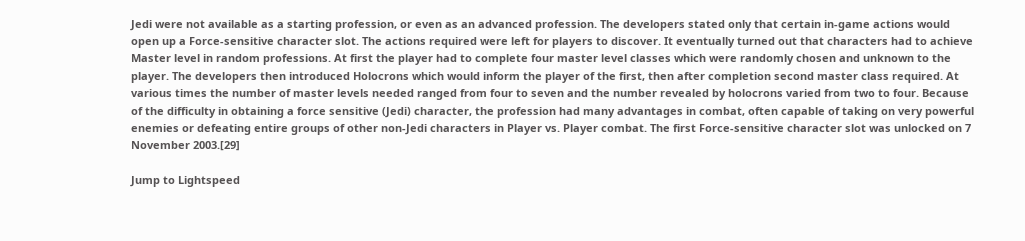Jedi were not available as a starting profession, or even as an advanced profession. The developers stated only that certain in-game actions would open up a Force-sensitive character slot. The actions required were left for players to discover. It eventually turned out that characters had to achieve Master level in random professions. At first the player had to complete four master level classes which were randomly chosen and unknown to the player. The developers then introduced Holocrons which would inform the player of the first, then after completion second master class required. At various times the number of master levels needed ranged from four to seven and the number revealed by holocrons varied from two to four. Because of the difficulty in obtaining a force sensitive (Jedi) character, the profession had many advantages in combat, often capable of taking on very powerful enemies or defeating entire groups of other non-Jedi characters in Player vs. Player combat. The first Force-sensitive character slot was unlocked on 7 November 2003.[29]

Jump to Lightspeed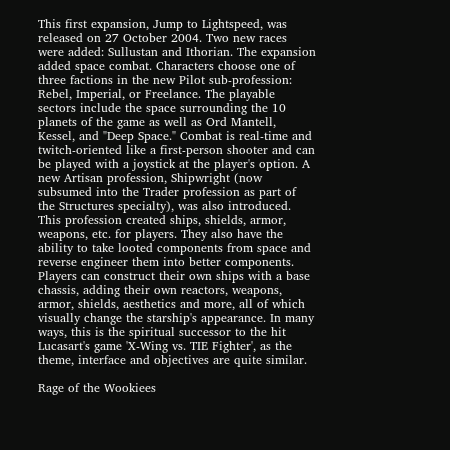This first expansion, Jump to Lightspeed, was released on 27 October 2004. Two new races were added: Sullustan and Ithorian. The expansion added space combat. Characters choose one of three factions in the new Pilot sub-profession: Rebel, Imperial, or Freelance. The playable sectors include the space surrounding the 10 planets of the game as well as Ord Mantell, Kessel, and "Deep Space." Combat is real-time and twitch-oriented like a first-person shooter and can be played with a joystick at the player's option. A new Artisan profession, Shipwright (now subsumed into the Trader profession as part of the Structures specialty), was also introduced. This profession created ships, shields, armor, weapons, etc. for players. They also have the ability to take looted components from space and reverse engineer them into better components. Players can construct their own ships with a base chassis, adding their own reactors, weapons, armor, shields, aesthetics and more, all of which visually change the starship's appearance. In many ways, this is the spiritual successor to the hit Lucasart's game 'X-Wing vs. TIE Fighter', as the theme, interface and objectives are quite similar.

Rage of the Wookiees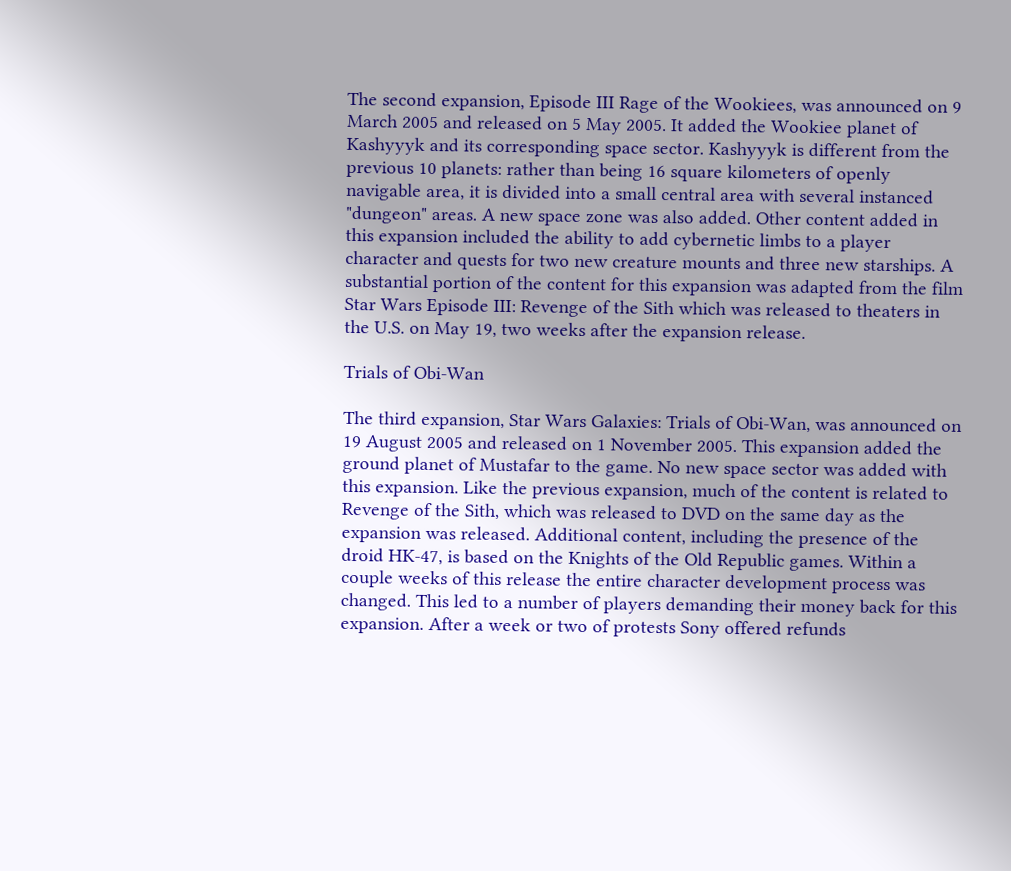The second expansion, Episode III Rage of the Wookiees, was announced on 9 March 2005 and released on 5 May 2005. It added the Wookiee planet of Kashyyyk and its corresponding space sector. Kashyyyk is different from the previous 10 planets: rather than being 16 square kilometers of openly navigable area, it is divided into a small central area with several instanced "dungeon" areas. A new space zone was also added. Other content added in this expansion included the ability to add cybernetic limbs to a player character and quests for two new creature mounts and three new starships. A substantial portion of the content for this expansion was adapted from the film Star Wars Episode III: Revenge of the Sith which was released to theaters in the U.S. on May 19, two weeks after the expansion release.

Trials of Obi-Wan

The third expansion, Star Wars Galaxies: Trials of Obi-Wan, was announced on 19 August 2005 and released on 1 November 2005. This expansion added the ground planet of Mustafar to the game. No new space sector was added with this expansion. Like the previous expansion, much of the content is related to Revenge of the Sith, which was released to DVD on the same day as the expansion was released. Additional content, including the presence of the droid HK-47, is based on the Knights of the Old Republic games. Within a couple weeks of this release the entire character development process was changed. This led to a number of players demanding their money back for this expansion. After a week or two of protests Sony offered refunds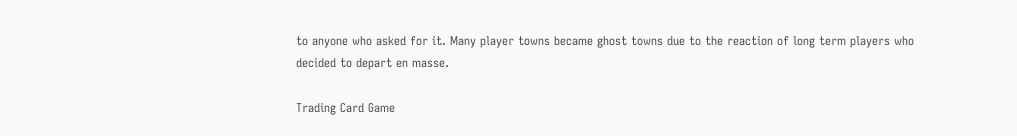to anyone who asked for it. Many player towns became ghost towns due to the reaction of long term players who decided to depart en masse.

Trading Card Game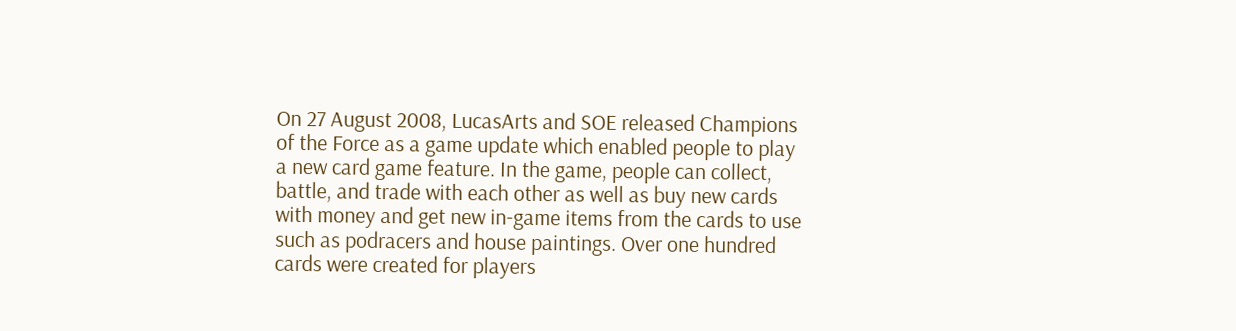On 27 August 2008, LucasArts and SOE released Champions of the Force as a game update which enabled people to play a new card game feature. In the game, people can collect, battle, and trade with each other as well as buy new cards with money and get new in-game items from the cards to use such as podracers and house paintings. Over one hundred cards were created for players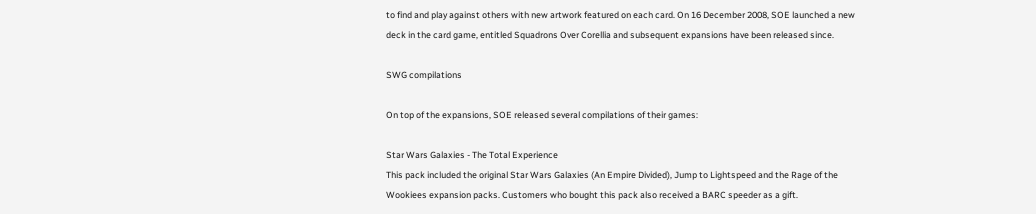to find and play against others with new artwork featured on each card. On 16 December 2008, SOE launched a new deck in the card game, entitled Squadrons Over Corellia and subsequent expansions have been released since.

SWG compilations

On top of the expansions, SOE released several compilations of their games:

Star Wars Galaxies - The Total Experience
This pack included the original Star Wars Galaxies (An Empire Divided), Jump to Lightspeed and the Rage of the Wookiees expansion packs. Customers who bought this pack also received a BARC speeder as a gift.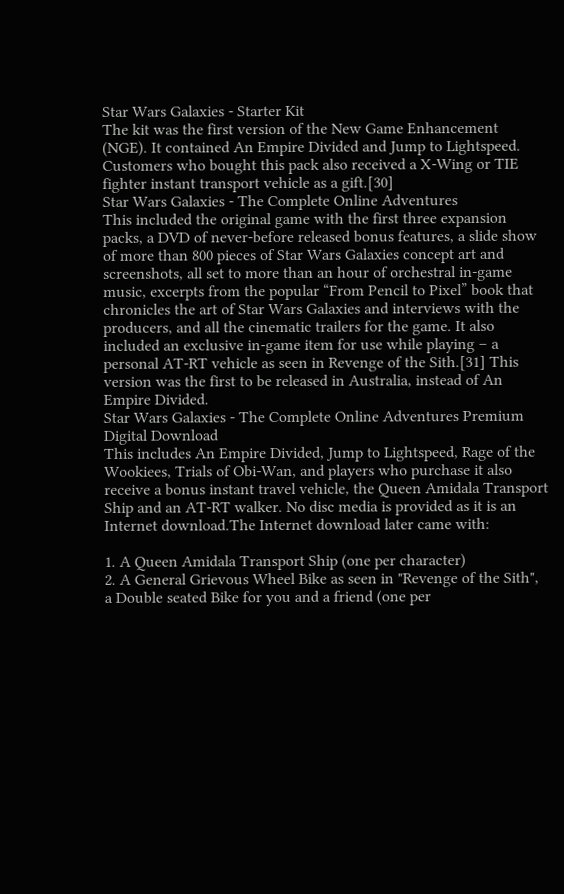Star Wars Galaxies - Starter Kit
The kit was the first version of the New Game Enhancement (NGE). It contained An Empire Divided and Jump to Lightspeed. Customers who bought this pack also received a X-Wing or TIE fighter instant transport vehicle as a gift.[30]
Star Wars Galaxies - The Complete Online Adventures
This included the original game with the first three expansion packs, a DVD of never-before released bonus features, a slide show of more than 800 pieces of Star Wars Galaxies concept art and screenshots, all set to more than an hour of orchestral in-game music, excerpts from the popular “From Pencil to Pixel” book that chronicles the art of Star Wars Galaxies and interviews with the producers, and all the cinematic trailers for the game. It also included an exclusive in-game item for use while playing – a personal AT-RT vehicle as seen in Revenge of the Sith.[31] This version was the first to be released in Australia, instead of An Empire Divided.
Star Wars Galaxies - The Complete Online Adventures Premium Digital Download
This includes An Empire Divided, Jump to Lightspeed, Rage of the Wookiees, Trials of Obi-Wan, and players who purchase it also receive a bonus instant travel vehicle, the Queen Amidala Transport Ship and an AT-RT walker. No disc media is provided as it is an Internet download.The Internet download later came with:

1. A Queen Amidala Transport Ship (one per character)
2. A General Grievous Wheel Bike as seen in "Revenge of the Sith", a Double seated Bike for you and a friend (one per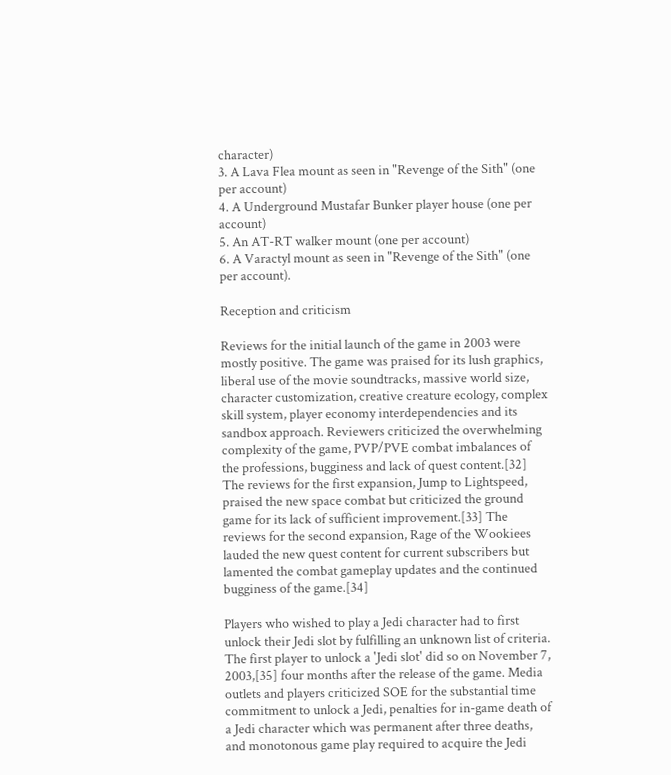character)
3. A Lava Flea mount as seen in "Revenge of the Sith" (one per account)
4. A Underground Mustafar Bunker player house (one per account)
5. An AT-RT walker mount (one per account)
6. A Varactyl mount as seen in "Revenge of the Sith" (one per account).

Reception and criticism

Reviews for the initial launch of the game in 2003 were mostly positive. The game was praised for its lush graphics, liberal use of the movie soundtracks, massive world size, character customization, creative creature ecology, complex skill system, player economy interdependencies and its sandbox approach. Reviewers criticized the overwhelming complexity of the game, PVP/PVE combat imbalances of the professions, bugginess and lack of quest content.[32] The reviews for the first expansion, Jump to Lightspeed, praised the new space combat but criticized the ground game for its lack of sufficient improvement.[33] The reviews for the second expansion, Rage of the Wookiees lauded the new quest content for current subscribers but lamented the combat gameplay updates and the continued bugginess of the game.[34]

Players who wished to play a Jedi character had to first unlock their Jedi slot by fulfilling an unknown list of criteria. The first player to unlock a 'Jedi slot' did so on November 7, 2003,[35] four months after the release of the game. Media outlets and players criticized SOE for the substantial time commitment to unlock a Jedi, penalties for in-game death of a Jedi character which was permanent after three deaths, and monotonous game play required to acquire the Jedi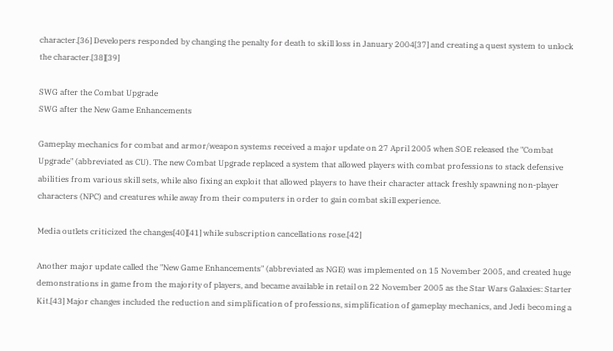character.[36] Developers responded by changing the penalty for death to skill loss in January 2004[37] and creating a quest system to unlock the character.[38][39]

SWG after the Combat Upgrade
SWG after the New Game Enhancements

Gameplay mechanics for combat and armor/weapon systems received a major update on 27 April 2005 when SOE released the "Combat Upgrade" (abbreviated as CU). The new Combat Upgrade replaced a system that allowed players with combat professions to stack defensive abilities from various skill sets, while also fixing an exploit that allowed players to have their character attack freshly spawning non-player characters (NPC) and creatures while away from their computers in order to gain combat skill experience.

Media outlets criticized the changes[40][41] while subscription cancellations rose.[42]

Another major update called the "New Game Enhancements" (abbreviated as NGE) was implemented on 15 November 2005, and created huge demonstrations in game from the majority of players, and became available in retail on 22 November 2005 as the Star Wars Galaxies: Starter Kit.[43] Major changes included the reduction and simplification of professions, simplification of gameplay mechanics, and Jedi becoming a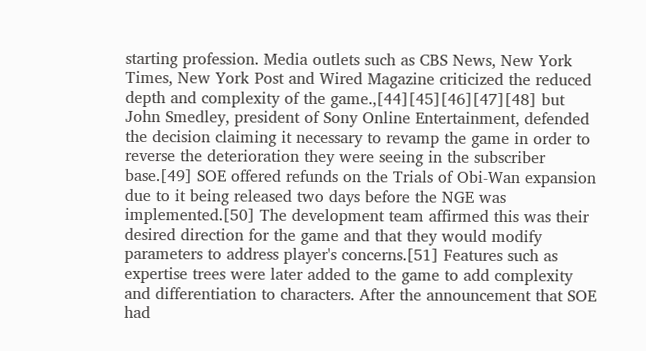starting profession. Media outlets such as CBS News, New York Times, New York Post and Wired Magazine criticized the reduced depth and complexity of the game.,[44][45][46][47][48] but John Smedley, president of Sony Online Entertainment, defended the decision claiming it necessary to revamp the game in order to reverse the deterioration they were seeing in the subscriber base.[49] SOE offered refunds on the Trials of Obi-Wan expansion due to it being released two days before the NGE was implemented.[50] The development team affirmed this was their desired direction for the game and that they would modify parameters to address player's concerns.[51] Features such as expertise trees were later added to the game to add complexity and differentiation to characters. After the announcement that SOE had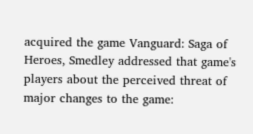acquired the game Vanguard: Saga of Heroes, Smedley addressed that game's players about the perceived threat of major changes to the game: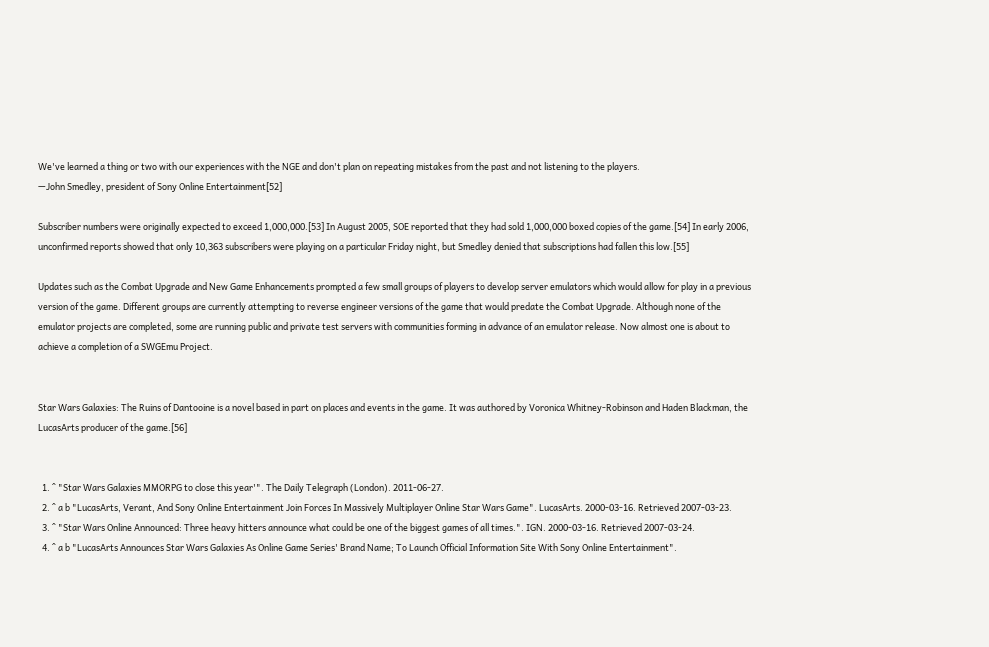We've learned a thing or two with our experiences with the NGE and don't plan on repeating mistakes from the past and not listening to the players.
—John Smedley, president of Sony Online Entertainment[52]

Subscriber numbers were originally expected to exceed 1,000,000.[53] In August 2005, SOE reported that they had sold 1,000,000 boxed copies of the game.[54] In early 2006, unconfirmed reports showed that only 10,363 subscribers were playing on a particular Friday night, but Smedley denied that subscriptions had fallen this low.[55]

Updates such as the Combat Upgrade and New Game Enhancements prompted a few small groups of players to develop server emulators which would allow for play in a previous version of the game. Different groups are currently attempting to reverse engineer versions of the game that would predate the Combat Upgrade. Although none of the emulator projects are completed, some are running public and private test servers with communities forming in advance of an emulator release. Now almost one is about to achieve a completion of a SWGEmu Project.


Star Wars Galaxies: The Ruins of Dantooine is a novel based in part on places and events in the game. It was authored by Voronica Whitney-Robinson and Haden Blackman, the LucasArts producer of the game.[56]


  1. ^ "Star Wars Galaxies MMORPG to close this year'". The Daily Telegraph (London). 2011-06-27.
  2. ^ a b "LucasArts, Verant, And Sony Online Entertainment Join Forces In Massively Multiplayer Online Star Wars Game". LucasArts. 2000-03-16. Retrieved 2007-03-23.
  3. ^ "Star Wars Online Announced: Three heavy hitters announce what could be one of the biggest games of all times.". IGN. 2000-03-16. Retrieved 2007-03-24.
  4. ^ a b "LucasArts Announces Star Wars Galaxies As Online Game Series' Brand Name; To Launch Official Information Site With Sony Online Entertainment".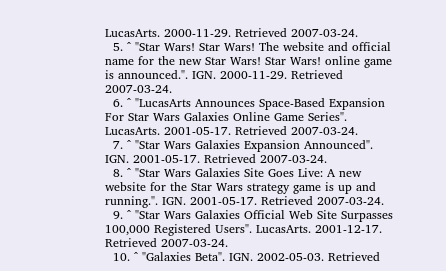LucasArts. 2000-11-29. Retrieved 2007-03-24.
  5. ^ "Star Wars! Star Wars! The website and official name for the new Star Wars! Star Wars! online game is announced.". IGN. 2000-11-29. Retrieved 2007-03-24.
  6. ^ "LucasArts Announces Space-Based Expansion For Star Wars Galaxies Online Game Series". LucasArts. 2001-05-17. Retrieved 2007-03-24.
  7. ^ "Star Wars Galaxies Expansion Announced". IGN. 2001-05-17. Retrieved 2007-03-24.
  8. ^ "Star Wars Galaxies Site Goes Live: A new website for the Star Wars strategy game is up and running.". IGN. 2001-05-17. Retrieved 2007-03-24.
  9. ^ "Star Wars Galaxies Official Web Site Surpasses 100,000 Registered Users". LucasArts. 2001-12-17. Retrieved 2007-03-24.
  10. ^ "Galaxies Beta". IGN. 2002-05-03. Retrieved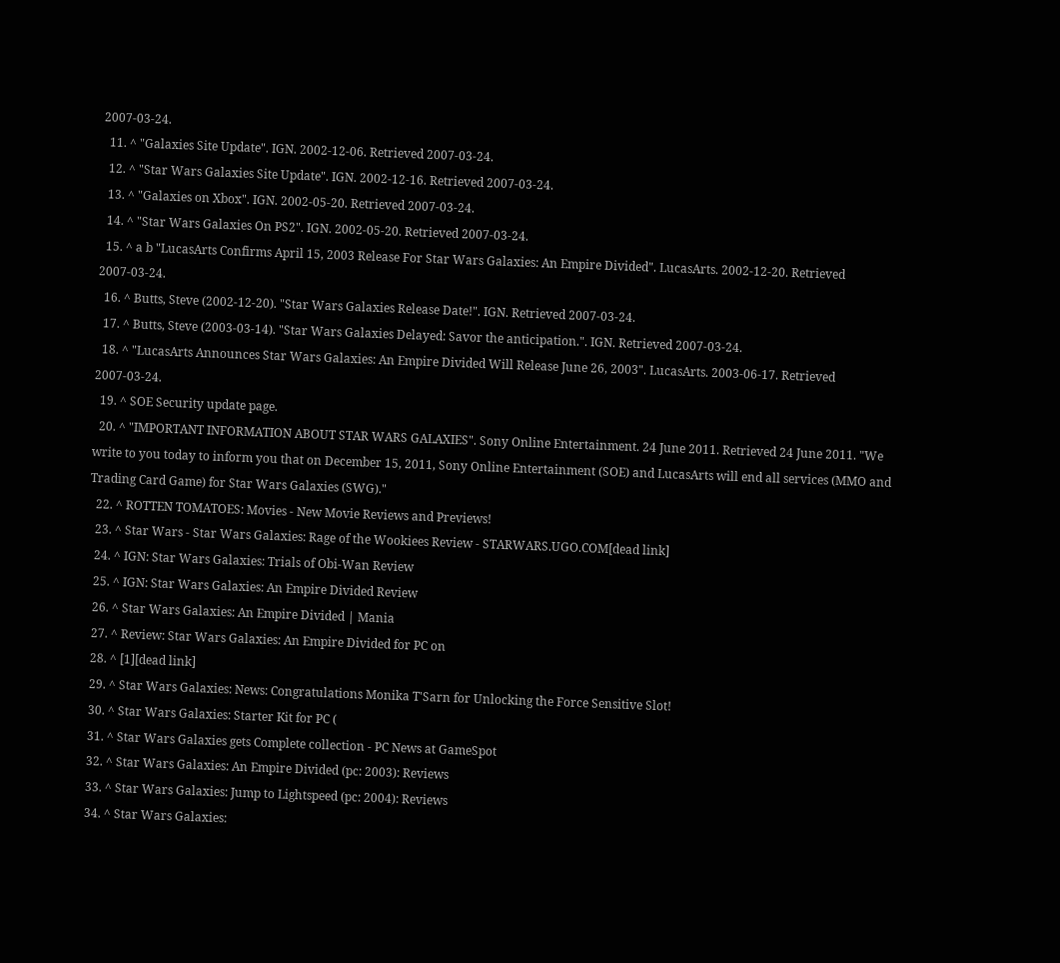2007-03-24.
  11. ^ "Galaxies Site Update". IGN. 2002-12-06. Retrieved 2007-03-24.
  12. ^ "Star Wars Galaxies Site Update". IGN. 2002-12-16. Retrieved 2007-03-24.
  13. ^ "Galaxies on Xbox". IGN. 2002-05-20. Retrieved 2007-03-24.
  14. ^ "Star Wars Galaxies On PS2". IGN. 2002-05-20. Retrieved 2007-03-24.
  15. ^ a b "LucasArts Confirms April 15, 2003 Release For Star Wars Galaxies: An Empire Divided". LucasArts. 2002-12-20. Retrieved 2007-03-24.
  16. ^ Butts, Steve (2002-12-20). "Star Wars Galaxies Release Date!". IGN. Retrieved 2007-03-24.
  17. ^ Butts, Steve (2003-03-14). "Star Wars Galaxies Delayed: Savor the anticipation.". IGN. Retrieved 2007-03-24.
  18. ^ "LucasArts Announces Star Wars Galaxies: An Empire Divided Will Release June 26, 2003". LucasArts. 2003-06-17. Retrieved 2007-03-24.
  19. ^ SOE Security update page.
  20. ^ "IMPORTANT INFORMATION ABOUT STAR WARS GALAXIES". Sony Online Entertainment. 24 June 2011. Retrieved 24 June 2011. "We write to you today to inform you that on December 15, 2011, Sony Online Entertainment (SOE) and LucasArts will end all services (MMO and Trading Card Game) for Star Wars Galaxies (SWG)."
  22. ^ ROTTEN TOMATOES: Movies - New Movie Reviews and Previews!
  23. ^ Star Wars - Star Wars Galaxies: Rage of the Wookiees Review - STARWARS.UGO.COM[dead link]
  24. ^ IGN: Star Wars Galaxies: Trials of Obi-Wan Review
  25. ^ IGN: Star Wars Galaxies: An Empire Divided Review
  26. ^ Star Wars Galaxies: An Empire Divided | Mania
  27. ^ Review: Star Wars Galaxies: An Empire Divided for PC on
  28. ^ [1][dead link]
  29. ^ Star Wars Galaxies: News: Congratulations Monika T'Sarn for Unlocking the Force Sensitive Slot!
  30. ^ Star Wars Galaxies: Starter Kit for PC (
  31. ^ Star Wars Galaxies gets Complete collection - PC News at GameSpot
  32. ^ Star Wars Galaxies: An Empire Divided (pc: 2003): Reviews
  33. ^ Star Wars Galaxies: Jump to Lightspeed (pc: 2004): Reviews
  34. ^ Star Wars Galaxies: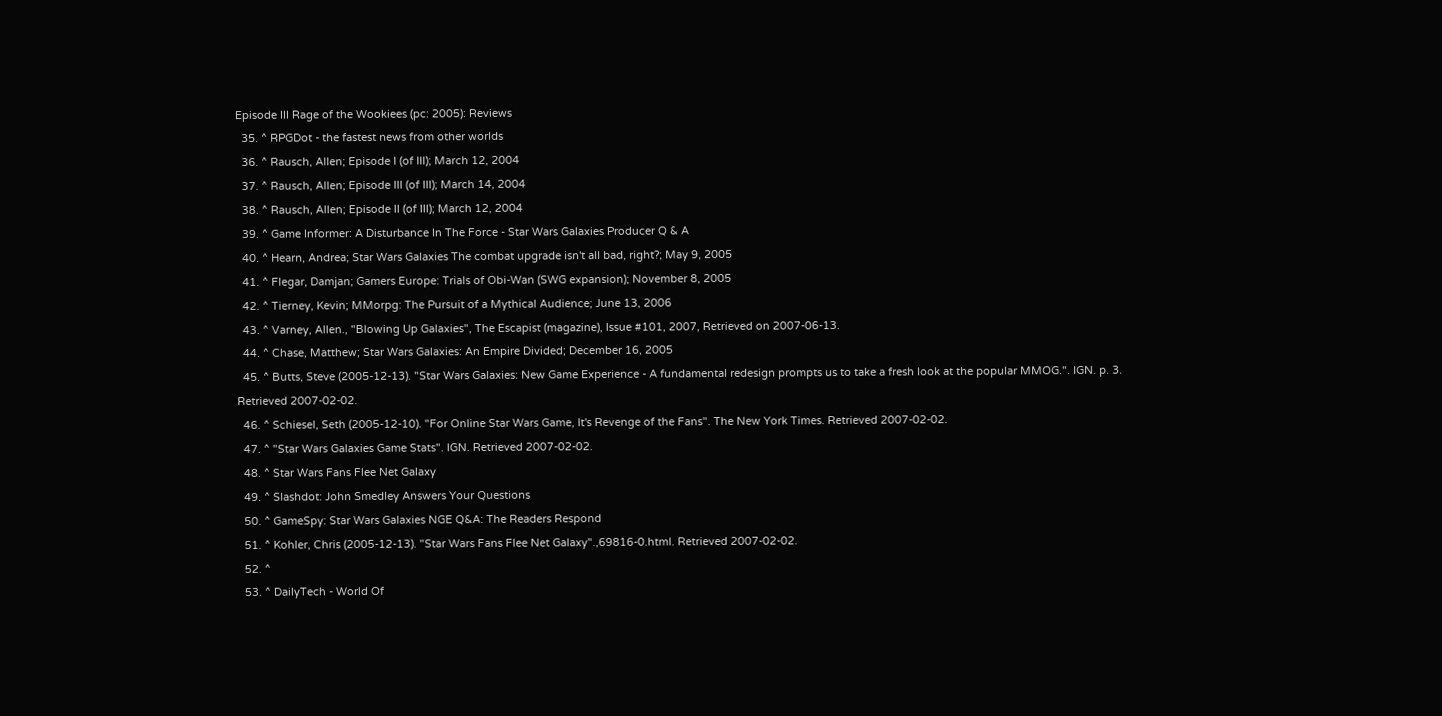Episode III Rage of the Wookiees (pc: 2005): Reviews
  35. ^ RPGDot - the fastest news from other worlds
  36. ^ Rausch, Allen; Episode I (of III); March 12, 2004
  37. ^ Rausch, Allen; Episode III (of III); March 14, 2004
  38. ^ Rausch, Allen; Episode II (of III); March 12, 2004
  39. ^ Game Informer: A Disturbance In The Force - Star Wars Galaxies Producer Q & A
  40. ^ Hearn, Andrea; Star Wars Galaxies The combat upgrade isn't all bad, right?; May 9, 2005
  41. ^ Flegar, Damjan; Gamers Europe: Trials of Obi-Wan (SWG expansion); November 8, 2005
  42. ^ Tierney, Kevin; MMorpg: The Pursuit of a Mythical Audience; June 13, 2006
  43. ^ Varney, Allen., "Blowing Up Galaxies", The Escapist (magazine), Issue #101, 2007, Retrieved on 2007-06-13.
  44. ^ Chase, Matthew; Star Wars Galaxies: An Empire Divided; December 16, 2005
  45. ^ Butts, Steve (2005-12-13). "Star Wars Galaxies: New Game Experience - A fundamental redesign prompts us to take a fresh look at the popular MMOG.". IGN. p. 3. Retrieved 2007-02-02.
  46. ^ Schiesel, Seth (2005-12-10). "For Online Star Wars Game, It's Revenge of the Fans". The New York Times. Retrieved 2007-02-02.
  47. ^ "Star Wars Galaxies Game Stats". IGN. Retrieved 2007-02-02.
  48. ^ Star Wars Fans Flee Net Galaxy
  49. ^ Slashdot: John Smedley Answers Your Questions
  50. ^ GameSpy: Star Wars Galaxies NGE Q&A: The Readers Respond
  51. ^ Kohler, Chris (2005-12-13). "Star Wars Fans Flee Net Galaxy".,69816-0.html. Retrieved 2007-02-02.
  52. ^
  53. ^ DailyTech - World Of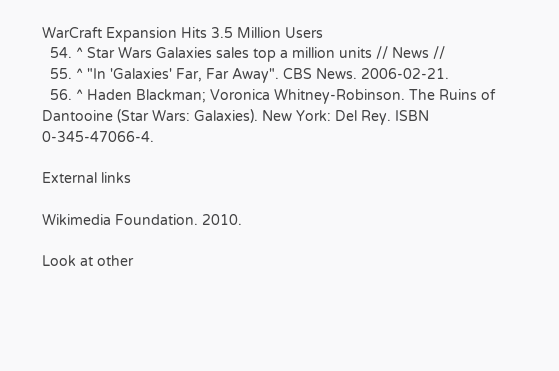WarCraft Expansion Hits 3.5 Million Users
  54. ^ Star Wars Galaxies sales top a million units // News //
  55. ^ "In 'Galaxies' Far, Far Away". CBS News. 2006-02-21.
  56. ^ Haden Blackman; Voronica Whitney-Robinson. The Ruins of Dantooine (Star Wars: Galaxies). New York: Del Rey. ISBN 0-345-47066-4.

External links

Wikimedia Foundation. 2010.

Look at other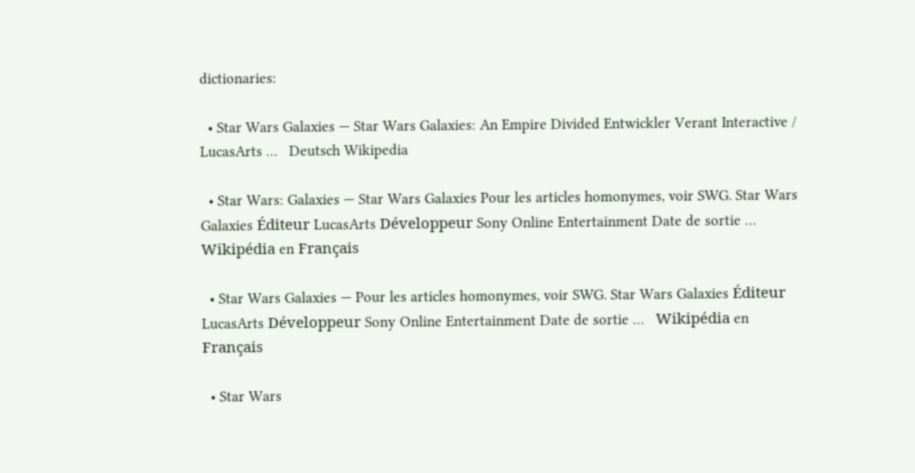dictionaries:

  • Star Wars Galaxies — Star Wars Galaxies: An Empire Divided Entwickler Verant Interactive / LucasArts …   Deutsch Wikipedia

  • Star Wars: Galaxies — Star Wars Galaxies Pour les articles homonymes, voir SWG. Star Wars Galaxies Éditeur LucasArts Développeur Sony Online Entertainment Date de sortie …   Wikipédia en Français

  • Star Wars Galaxies — Pour les articles homonymes, voir SWG. Star Wars Galaxies Éditeur LucasArts Développeur Sony Online Entertainment Date de sortie …   Wikipédia en Français

  • Star Wars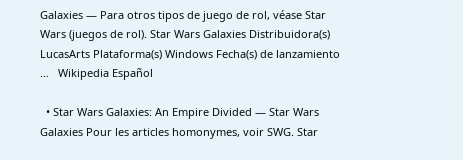Galaxies — Para otros tipos de juego de rol, véase Star Wars (juegos de rol). Star Wars Galaxies Distribuidora(s) LucasArts Plataforma(s) Windows Fecha(s) de lanzamiento …   Wikipedia Español

  • Star Wars Galaxies: An Empire Divided — Star Wars Galaxies Pour les articles homonymes, voir SWG. Star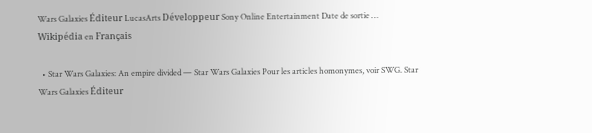Wars Galaxies Éditeur LucasArts Développeur Sony Online Entertainment Date de sortie …   Wikipédia en Français

  • Star Wars Galaxies: An empire divided — Star Wars Galaxies Pour les articles homonymes, voir SWG. Star Wars Galaxies Éditeur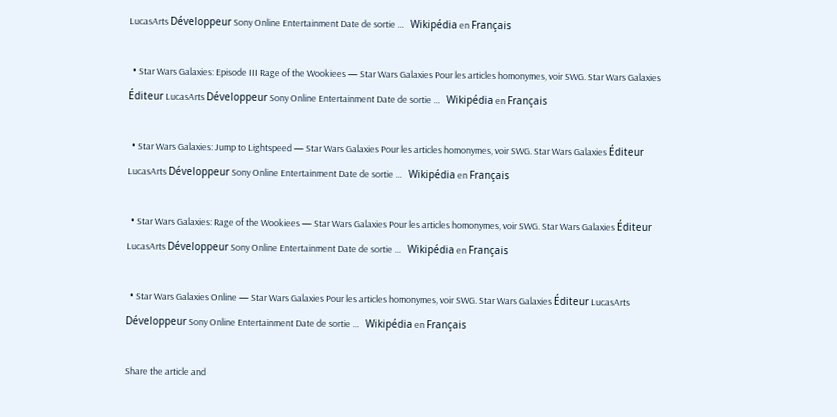LucasArts Développeur Sony Online Entertainment Date de sortie …   Wikipédia en Français

  • Star Wars Galaxies: Episode III Rage of the Wookiees — Star Wars Galaxies Pour les articles homonymes, voir SWG. Star Wars Galaxies Éditeur LucasArts Développeur Sony Online Entertainment Date de sortie …   Wikipédia en Français

  • Star Wars Galaxies: Jump to Lightspeed — Star Wars Galaxies Pour les articles homonymes, voir SWG. Star Wars Galaxies Éditeur LucasArts Développeur Sony Online Entertainment Date de sortie …   Wikipédia en Français

  • Star Wars Galaxies: Rage of the Wookiees — Star Wars Galaxies Pour les articles homonymes, voir SWG. Star Wars Galaxies Éditeur LucasArts Développeur Sony Online Entertainment Date de sortie …   Wikipédia en Français

  • Star Wars Galaxies Online — Star Wars Galaxies Pour les articles homonymes, voir SWG. Star Wars Galaxies Éditeur LucasArts Développeur Sony Online Entertainment Date de sortie …   Wikipédia en Français

Share the article and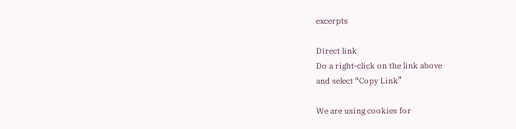excerpts

Direct link
Do a right-click on the link above
and select “Copy Link”

We are using cookies for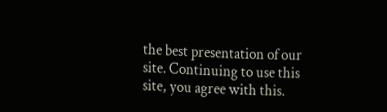the best presentation of our site. Continuing to use this site, you agree with this.